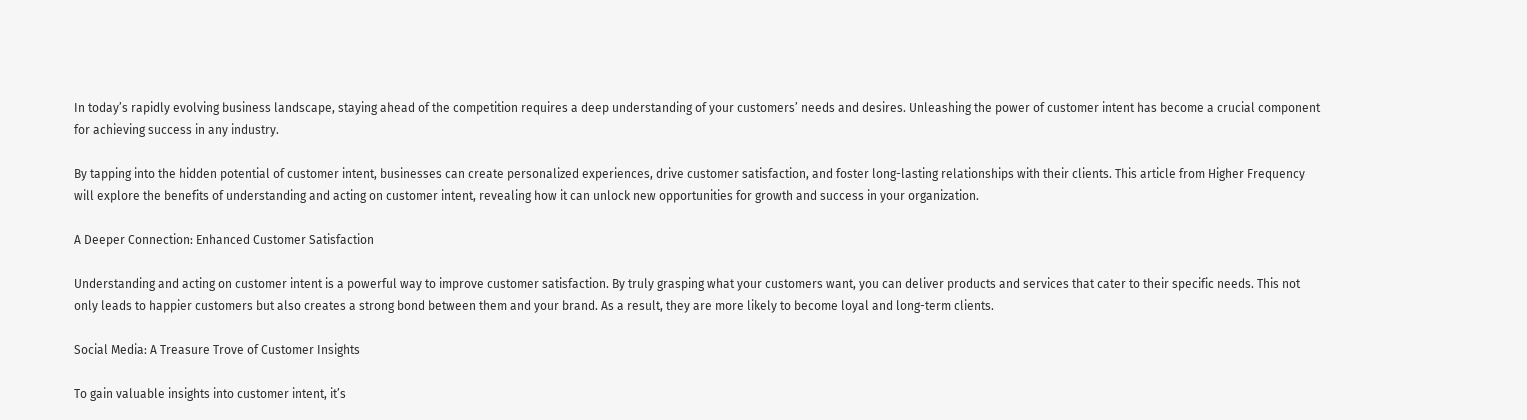In today’s rapidly evolving business landscape, staying ahead of the competition requires a deep understanding of your customers’ needs and desires. Unleashing the power of customer intent has become a crucial component for achieving success in any industry.

By tapping into the hidden potential of customer intent, businesses can create personalized experiences, drive customer satisfaction, and foster long-lasting relationships with their clients. This article from Higher Frequency will explore the benefits of understanding and acting on customer intent, revealing how it can unlock new opportunities for growth and success in your organization.

A Deeper Connection: Enhanced Customer Satisfaction

Understanding and acting on customer intent is a powerful way to improve customer satisfaction. By truly grasping what your customers want, you can deliver products and services that cater to their specific needs. This not only leads to happier customers but also creates a strong bond between them and your brand. As a result, they are more likely to become loyal and long-term clients.

Social Media: A Treasure Trove of Customer Insights

To gain valuable insights into customer intent, it’s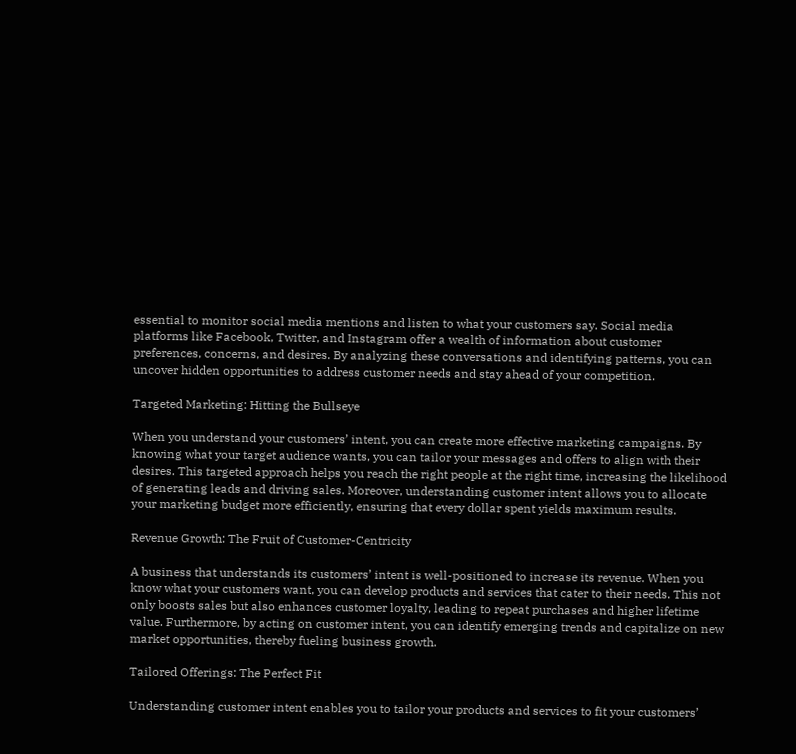essential to monitor social media mentions and listen to what your customers say. Social media platforms like Facebook, Twitter, and Instagram offer a wealth of information about customer preferences, concerns, and desires. By analyzing these conversations and identifying patterns, you can uncover hidden opportunities to address customer needs and stay ahead of your competition.

Targeted Marketing: Hitting the Bullseye

When you understand your customers’ intent, you can create more effective marketing campaigns. By knowing what your target audience wants, you can tailor your messages and offers to align with their desires. This targeted approach helps you reach the right people at the right time, increasing the likelihood of generating leads and driving sales. Moreover, understanding customer intent allows you to allocate your marketing budget more efficiently, ensuring that every dollar spent yields maximum results.

Revenue Growth: The Fruit of Customer-Centricity

A business that understands its customers’ intent is well-positioned to increase its revenue. When you know what your customers want, you can develop products and services that cater to their needs. This not only boosts sales but also enhances customer loyalty, leading to repeat purchases and higher lifetime value. Furthermore, by acting on customer intent, you can identify emerging trends and capitalize on new market opportunities, thereby fueling business growth.

Tailored Offerings: The Perfect Fit

Understanding customer intent enables you to tailor your products and services to fit your customers’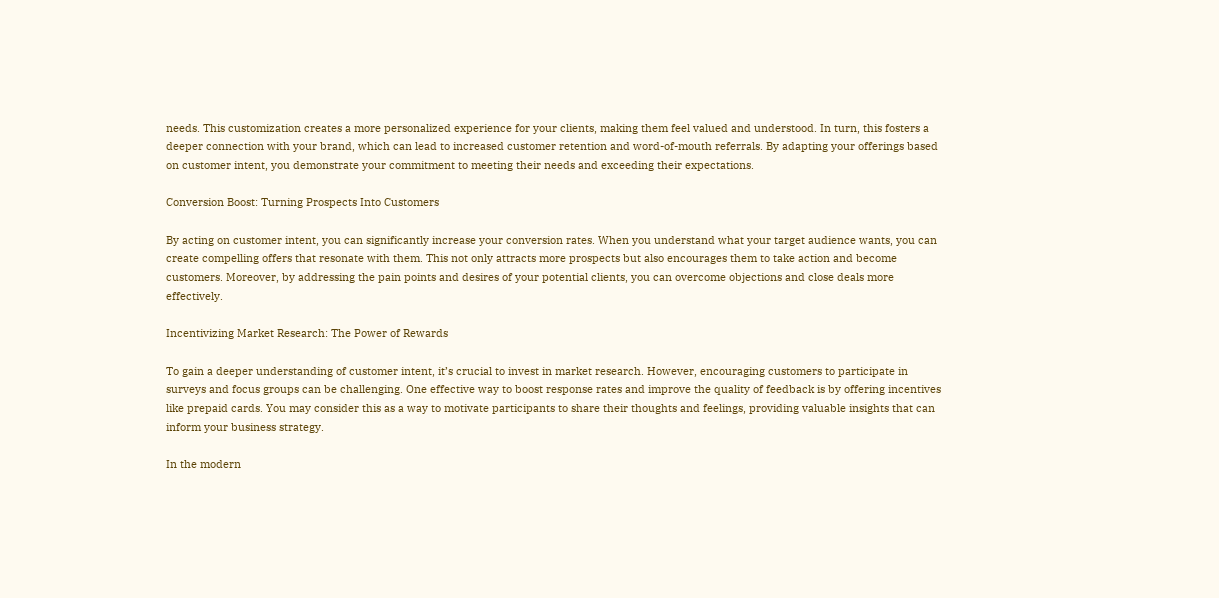needs. This customization creates a more personalized experience for your clients, making them feel valued and understood. In turn, this fosters a deeper connection with your brand, which can lead to increased customer retention and word-of-mouth referrals. By adapting your offerings based on customer intent, you demonstrate your commitment to meeting their needs and exceeding their expectations.

Conversion Boost: Turning Prospects Into Customers

By acting on customer intent, you can significantly increase your conversion rates. When you understand what your target audience wants, you can create compelling offers that resonate with them. This not only attracts more prospects but also encourages them to take action and become customers. Moreover, by addressing the pain points and desires of your potential clients, you can overcome objections and close deals more effectively.

Incentivizing Market Research: The Power of Rewards

To gain a deeper understanding of customer intent, it’s crucial to invest in market research. However, encouraging customers to participate in surveys and focus groups can be challenging. One effective way to boost response rates and improve the quality of feedback is by offering incentives like prepaid cards. You may consider this as a way to motivate participants to share their thoughts and feelings, providing valuable insights that can inform your business strategy.

In the modern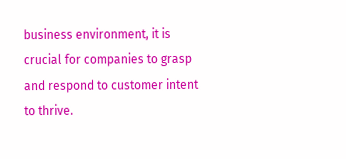business environment, it is crucial for companies to grasp and respond to customer intent to thrive.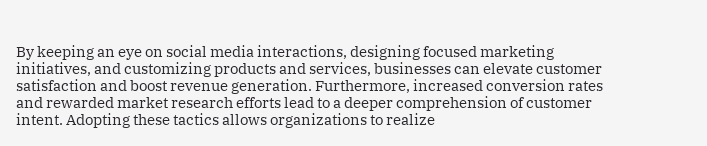By keeping an eye on social media interactions, designing focused marketing initiatives, and customizing products and services, businesses can elevate customer satisfaction and boost revenue generation. Furthermore, increased conversion rates and rewarded market research efforts lead to a deeper comprehension of customer intent. Adopting these tactics allows organizations to realize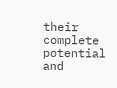their complete potential and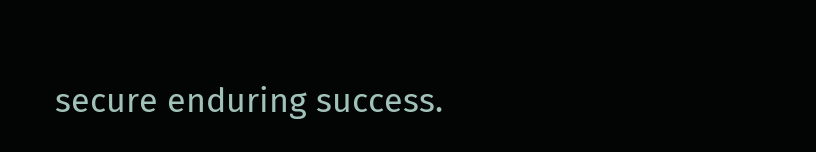secure enduring success.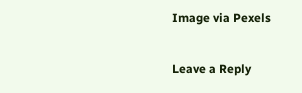Image via Pexels

Leave a Reply